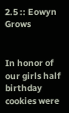2.5 :: Eowyn Grows


In honor of our girls half birthday cookies were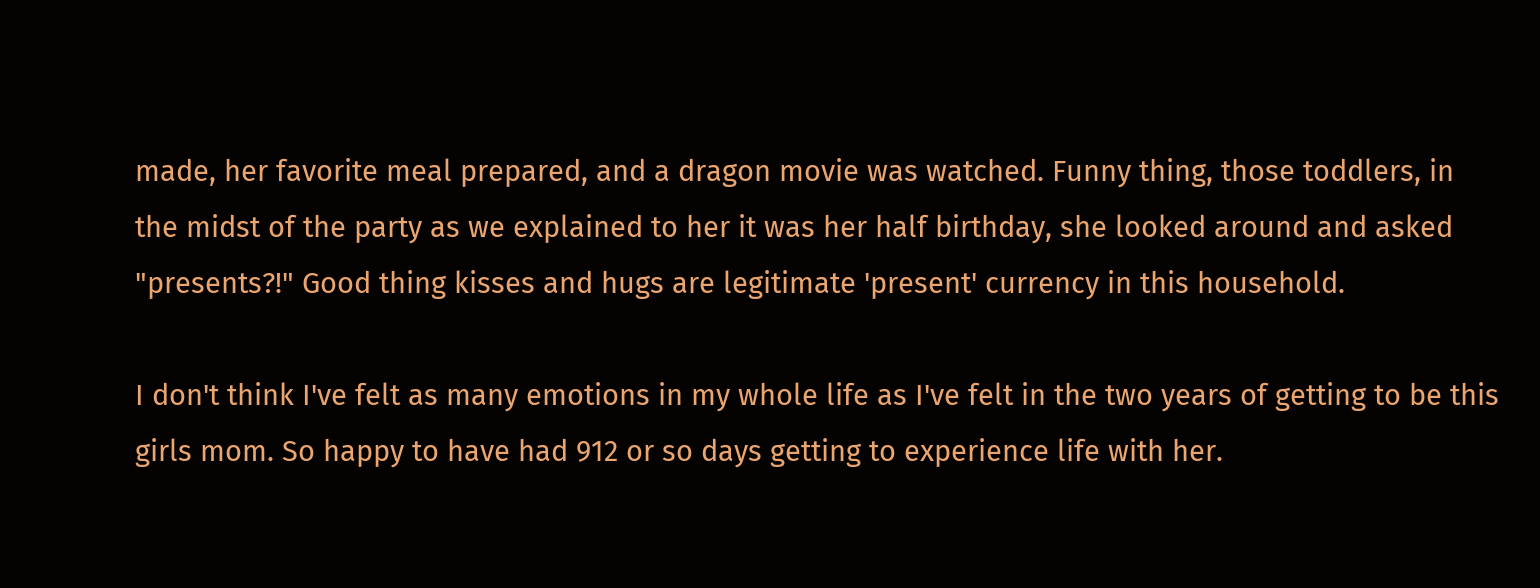made, her favorite meal prepared, and a dragon movie was watched. Funny thing, those toddlers, in the midst of the party as we explained to her it was her half birthday, she looked around and asked "presents?!" Good thing kisses and hugs are legitimate 'present' currency in this household.

I don't think I've felt as many emotions in my whole life as I've felt in the two years of getting to be this girls mom. So happy to have had 912 or so days getting to experience life with her.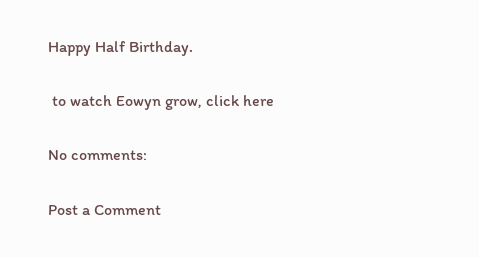Happy Half Birthday.

 to watch Eowyn grow, click here

No comments:

Post a Comment